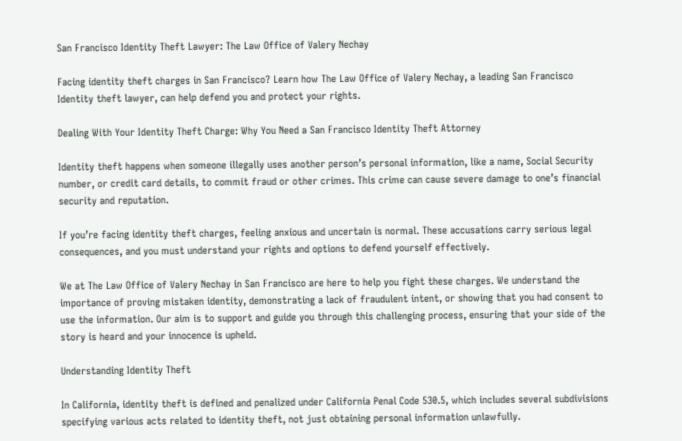San Francisco Identity Theft Lawyer: The Law Office of Valery Nechay

Facing identity theft charges in San Francisco? Learn how The Law Office of Valery Nechay, a leading San Francisco Identity theft lawyer, can help defend you and protect your rights.

Dealing With Your Identity Theft Charge: Why You Need a San Francisco Identity Theft Attorney

Identity theft happens when someone illegally uses another person’s personal information, like a name, Social Security number, or credit card details, to commit fraud or other crimes. This crime can cause severe damage to one’s financial security and reputation.

If you’re facing identity theft charges, feeling anxious and uncertain is normal. These accusations carry serious legal consequences, and you must understand your rights and options to defend yourself effectively.

We at The Law Office of Valery Nechay in San Francisco are here to help you fight these charges. We understand the importance of proving mistaken identity, demonstrating a lack of fraudulent intent, or showing that you had consent to use the information. Our aim is to support and guide you through this challenging process, ensuring that your side of the story is heard and your innocence is upheld.

Understanding Identity Theft

In California, identity theft is defined and penalized under California Penal Code 530.5, which includes several subdivisions specifying various acts related to identity theft, not just obtaining personal information unlawfully.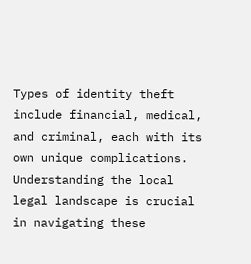Types of identity theft include financial, medical, and criminal, each with its own unique complications. Understanding the local legal landscape is crucial in navigating these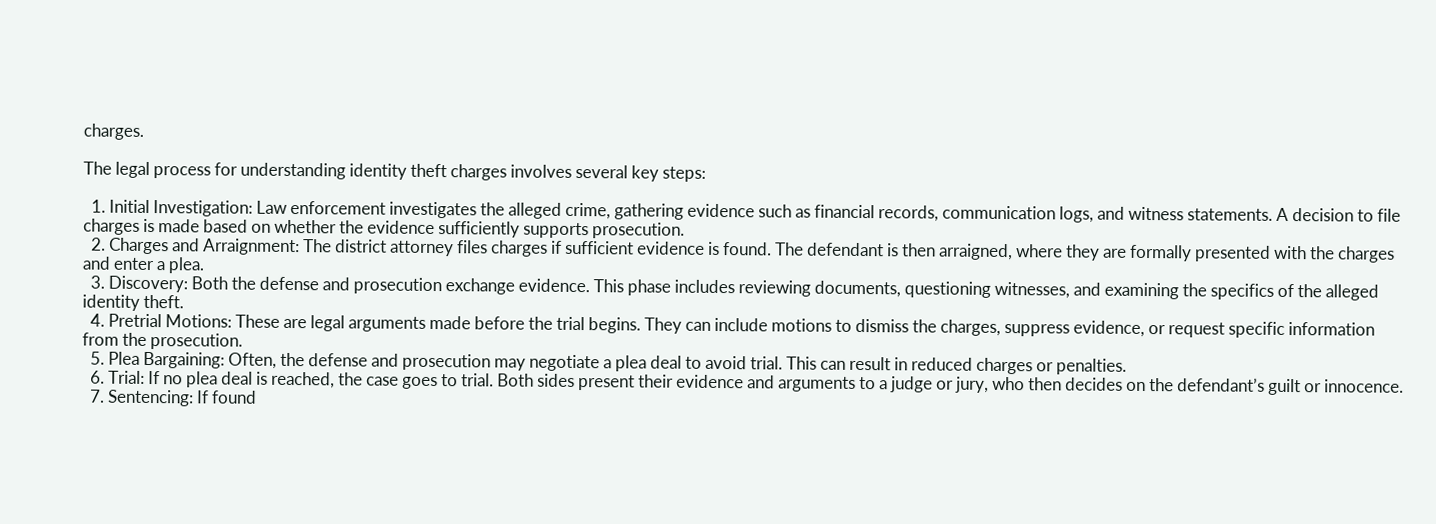charges.

The legal process for understanding identity theft charges involves several key steps:

  1. Initial Investigation: Law enforcement investigates the alleged crime, gathering evidence such as financial records, communication logs, and witness statements. A decision to file charges is made based on whether the evidence sufficiently supports prosecution.
  2. Charges and Arraignment: The district attorney files charges if sufficient evidence is found. The defendant is then arraigned, where they are formally presented with the charges and enter a plea.
  3. Discovery: Both the defense and prosecution exchange evidence. This phase includes reviewing documents, questioning witnesses, and examining the specifics of the alleged identity theft.
  4. Pretrial Motions: These are legal arguments made before the trial begins. They can include motions to dismiss the charges, suppress evidence, or request specific information from the prosecution.
  5. Plea Bargaining: Often, the defense and prosecution may negotiate a plea deal to avoid trial. This can result in reduced charges or penalties.
  6. Trial: If no plea deal is reached, the case goes to trial. Both sides present their evidence and arguments to a judge or jury, who then decides on the defendant’s guilt or innocence.
  7. Sentencing: If found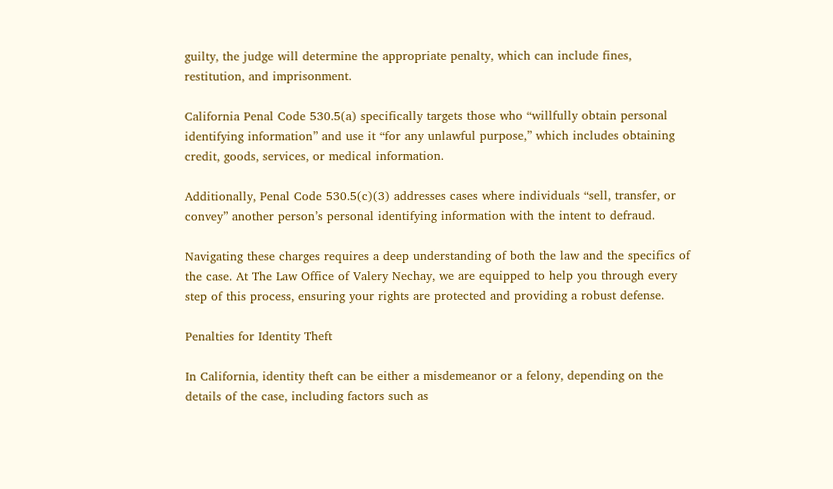guilty, the judge will determine the appropriate penalty, which can include fines, restitution, and imprisonment.

California Penal Code 530.5(a) specifically targets those who “willfully obtain personal identifying information” and use it “for any unlawful purpose,” which includes obtaining credit, goods, services, or medical information.

Additionally, Penal Code 530.5(c)(3) addresses cases where individuals “sell, transfer, or convey” another person’s personal identifying information with the intent to defraud.

Navigating these charges requires a deep understanding of both the law and the specifics of the case. At The Law Office of Valery Nechay, we are equipped to help you through every step of this process, ensuring your rights are protected and providing a robust defense.

Penalties for Identity Theft

In California, identity theft can be either a misdemeanor or a felony, depending on the details of the case, including factors such as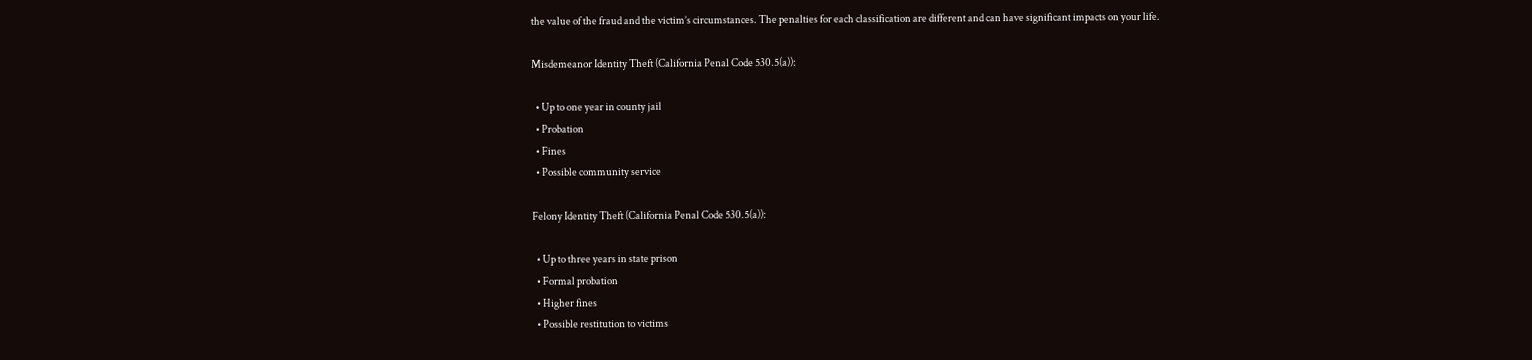the value of the fraud and the victim’s circumstances. The penalties for each classification are different and can have significant impacts on your life.

Misdemeanor Identity Theft (California Penal Code 530.5(a)):

  • Up to one year in county jail
  • Probation
  • Fines
  • Possible community service

Felony Identity Theft (California Penal Code 530.5(a)):

  • Up to three years in state prison
  • Formal probation
  • Higher fines
  • Possible restitution to victims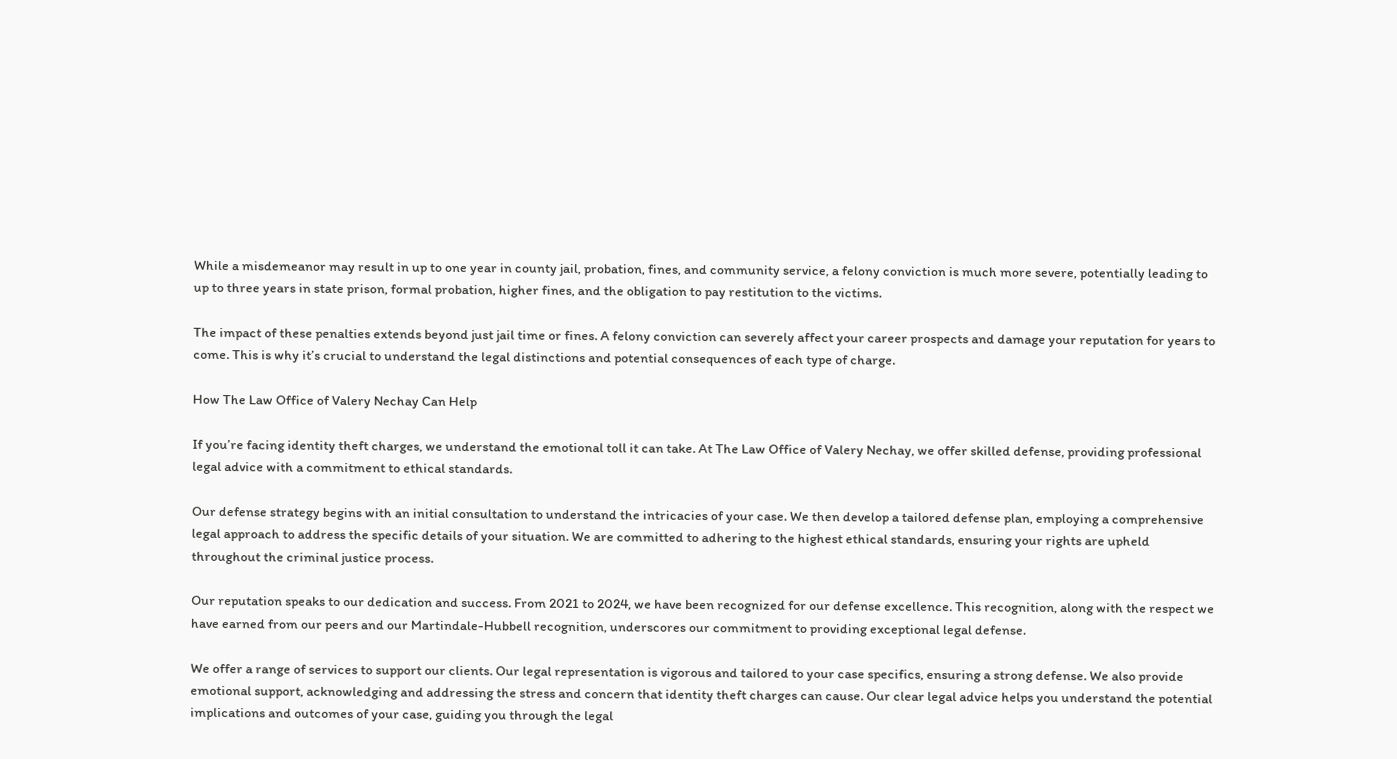While a misdemeanor may result in up to one year in county jail, probation, fines, and community service, a felony conviction is much more severe, potentially leading to up to three years in state prison, formal probation, higher fines, and the obligation to pay restitution to the victims.

The impact of these penalties extends beyond just jail time or fines. A felony conviction can severely affect your career prospects and damage your reputation for years to come. This is why it’s crucial to understand the legal distinctions and potential consequences of each type of charge.

How The Law Office of Valery Nechay Can Help

If you’re facing identity theft charges, we understand the emotional toll it can take. At The Law Office of Valery Nechay, we offer skilled defense, providing professional legal advice with a commitment to ethical standards.

Our defense strategy begins with an initial consultation to understand the intricacies of your case. We then develop a tailored defense plan, employing a comprehensive legal approach to address the specific details of your situation. We are committed to adhering to the highest ethical standards, ensuring your rights are upheld throughout the criminal justice process.

Our reputation speaks to our dedication and success. From 2021 to 2024, we have been recognized for our defense excellence. This recognition, along with the respect we have earned from our peers and our Martindale-Hubbell recognition, underscores our commitment to providing exceptional legal defense.

We offer a range of services to support our clients. Our legal representation is vigorous and tailored to your case specifics, ensuring a strong defense. We also provide emotional support, acknowledging and addressing the stress and concern that identity theft charges can cause. Our clear legal advice helps you understand the potential implications and outcomes of your case, guiding you through the legal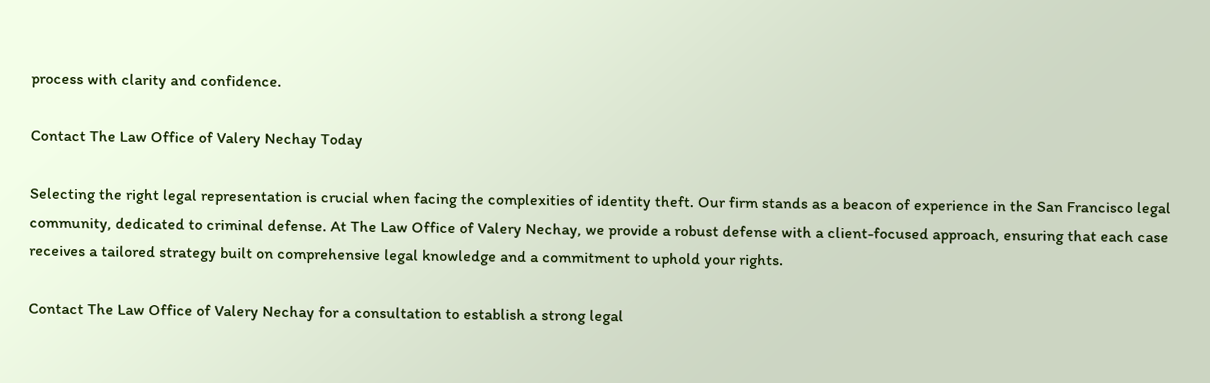process with clarity and confidence.

Contact The Law Office of Valery Nechay Today

Selecting the right legal representation is crucial when facing the complexities of identity theft. Our firm stands as a beacon of experience in the San Francisco legal community, dedicated to criminal defense. At The Law Office of Valery Nechay, we provide a robust defense with a client-focused approach, ensuring that each case receives a tailored strategy built on comprehensive legal knowledge and a commitment to uphold your rights.

Contact The Law Office of Valery Nechay for a consultation to establish a strong legal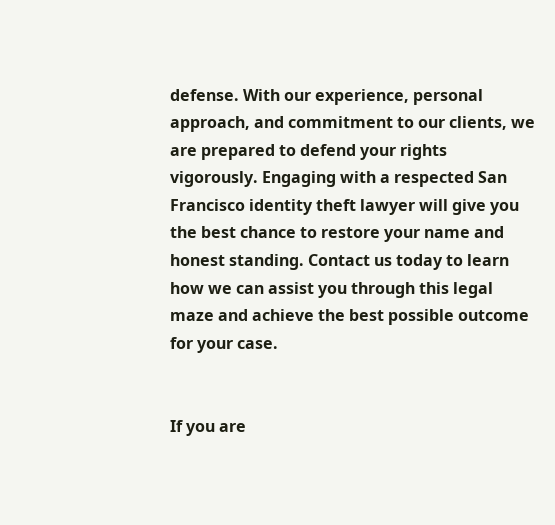defense. With our experience, personal approach, and commitment to our clients, we are prepared to defend your rights vigorously. Engaging with a respected San Francisco identity theft lawyer will give you the best chance to restore your name and honest standing. Contact us today to learn how we can assist you through this legal maze and achieve the best possible outcome for your case.


If you are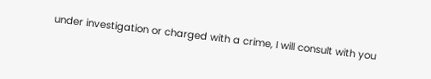under investigation or charged with a crime, I will consult with you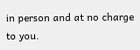in person and at no charge to you.